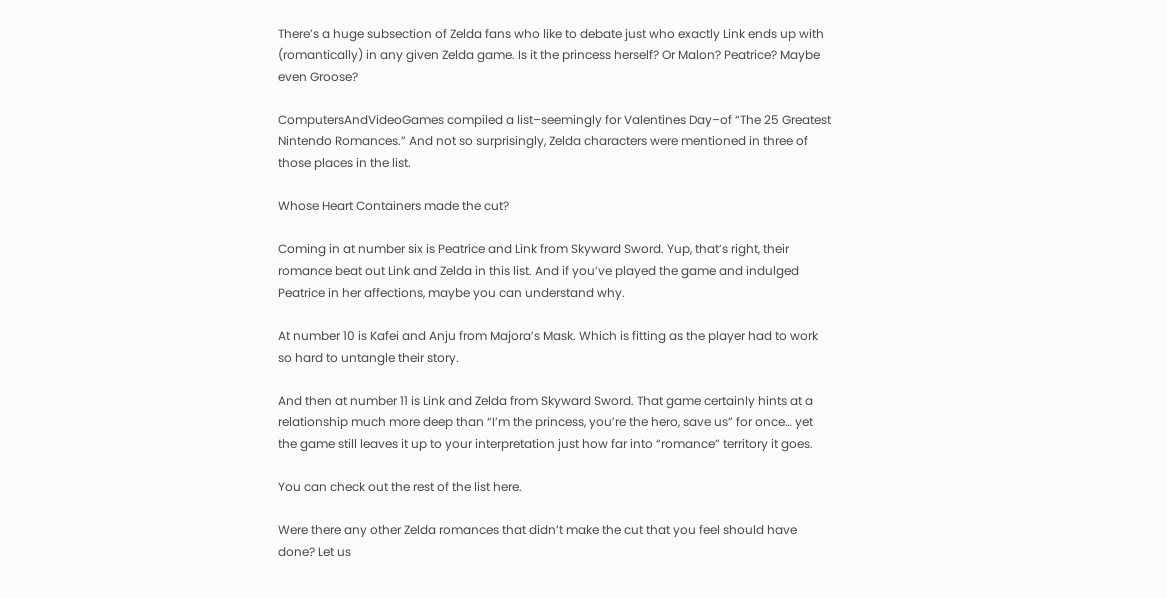There’s a huge subsection of Zelda fans who like to debate just who exactly Link ends up with (romantically) in any given Zelda game. Is it the princess herself? Or Malon? Peatrice? Maybe even Groose?

ComputersAndVideoGames compiled a list–seemingly for Valentines Day–of “The 25 Greatest Nintendo Romances.” And not so surprisingly, Zelda characters were mentioned in three of those places in the list.

Whose Heart Containers made the cut?

Coming in at number six is Peatrice and Link from Skyward Sword. Yup, that’s right, their romance beat out Link and Zelda in this list. And if you’ve played the game and indulged Peatrice in her affections, maybe you can understand why.

At number 10 is Kafei and Anju from Majora’s Mask. Which is fitting as the player had to work so hard to untangle their story.

And then at number 11 is Link and Zelda from Skyward Sword. That game certainly hints at a relationship much more deep than “I’m the princess, you’re the hero, save us” for once… yet the game still leaves it up to your interpretation just how far into “romance” territory it goes.

You can check out the rest of the list here.

Were there any other Zelda romances that didn’t make the cut that you feel should have done? Let us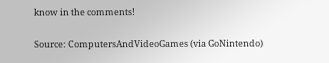know in the comments!

Source: ComputersAndVideoGames (via GoNintendo)